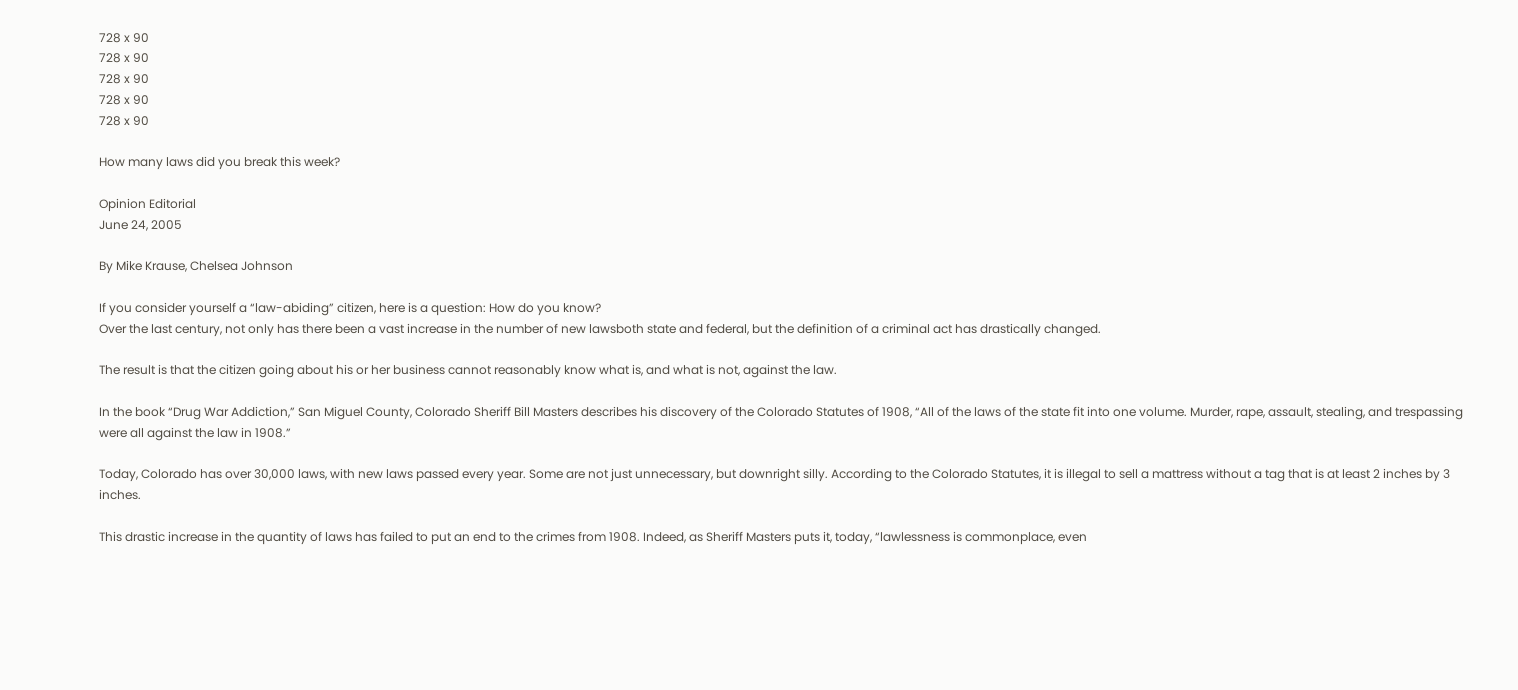728 x 90
728 x 90
728 x 90
728 x 90
728 x 90

How many laws did you break this week?

Opinion Editorial
June 24, 2005

By Mike Krause, Chelsea Johnson

If you consider yourself a “law-abiding” citizen, here is a question: How do you know?
Over the last century, not only has there been a vast increase in the number of new lawsboth state and federal, but the definition of a criminal act has drastically changed.

The result is that the citizen going about his or her business cannot reasonably know what is, and what is not, against the law.

In the book “Drug War Addiction,” San Miguel County, Colorado Sheriff Bill Masters describes his discovery of the Colorado Statutes of 1908, “All of the laws of the state fit into one volume. Murder, rape, assault, stealing, and trespassing were all against the law in 1908.”

Today, Colorado has over 30,000 laws, with new laws passed every year. Some are not just unnecessary, but downright silly. According to the Colorado Statutes, it is illegal to sell a mattress without a tag that is at least 2 inches by 3 inches.

This drastic increase in the quantity of laws has failed to put an end to the crimes from 1908. Indeed, as Sheriff Masters puts it, today, “lawlessness is commonplace, even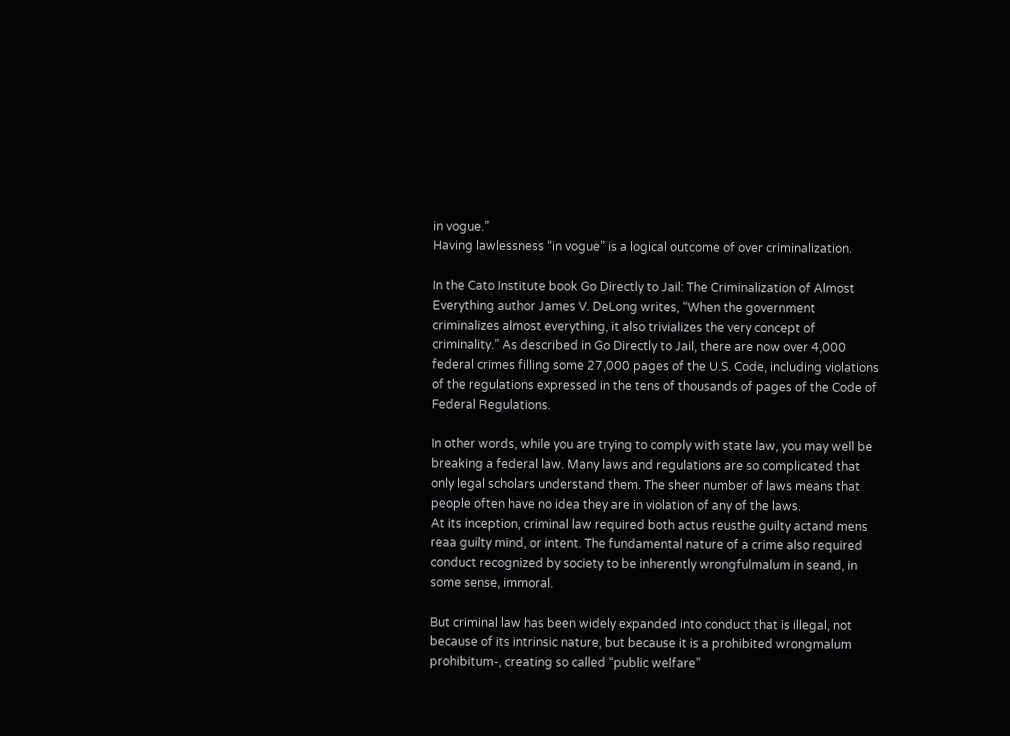in vogue.”
Having lawlessness “in vogue” is a logical outcome of over criminalization.

In the Cato Institute book Go Directly to Jail: The Criminalization of Almost Everything author James V. DeLong writes, “When the government criminalizes almost everything, it also trivializes the very concept of criminality.” As described in Go Directly to Jail, there are now over 4,000 federal crimes filling some 27,000 pages of the U.S. Code, including violations of the regulations expressed in the tens of thousands of pages of the Code of Federal Regulations.

In other words, while you are trying to comply with state law, you may well be breaking a federal law. Many laws and regulations are so complicated that only legal scholars understand them. The sheer number of laws means that people often have no idea they are in violation of any of the laws.
At its inception, criminal law required both actus reusthe guilty actand mens reaa guilty mind, or intent. The fundamental nature of a crime also required conduct recognized by society to be inherently wrongfulmalum in seand, in some sense, immoral.

But criminal law has been widely expanded into conduct that is illegal, not because of its intrinsic nature, but because it is a prohibited wrongmalum prohibitum-, creating so called “public welfare”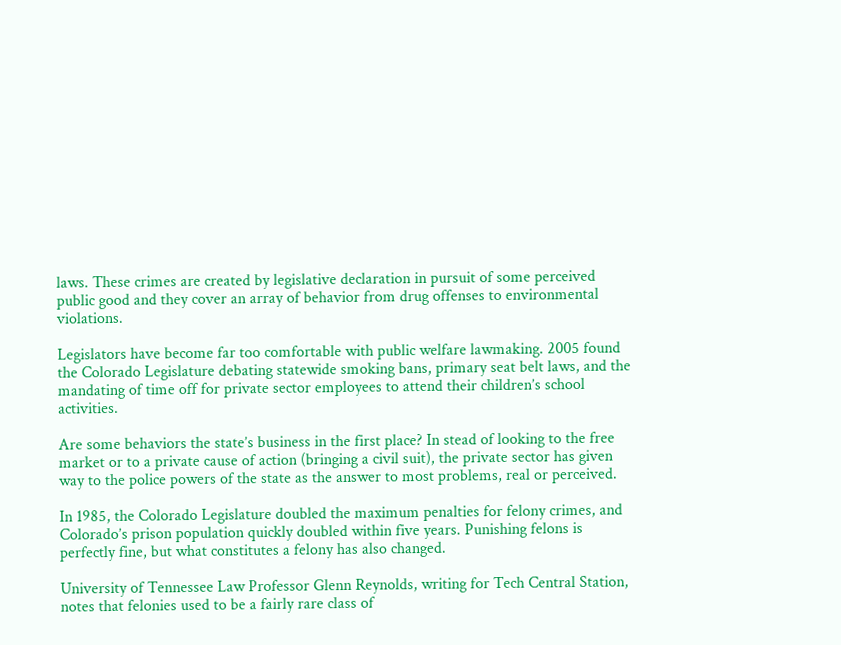laws. These crimes are created by legislative declaration in pursuit of some perceived public good and they cover an array of behavior from drug offenses to environmental violations.

Legislators have become far too comfortable with public welfare lawmaking. 2005 found the Colorado Legislature debating statewide smoking bans, primary seat belt laws, and the mandating of time off for private sector employees to attend their children’s school activities.

Are some behaviors the state’s business in the first place? In stead of looking to the free market or to a private cause of action (bringing a civil suit), the private sector has given way to the police powers of the state as the answer to most problems, real or perceived.

In 1985, the Colorado Legislature doubled the maximum penalties for felony crimes, and Colorado’s prison population quickly doubled within five years. Punishing felons is perfectly fine, but what constitutes a felony has also changed.

University of Tennessee Law Professor Glenn Reynolds, writing for Tech Central Station, notes that felonies used to be a fairly rare class of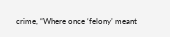crime, “Where once ‘felony’ meant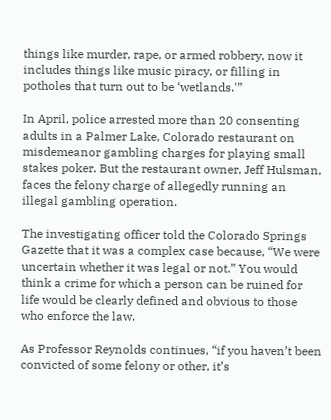things like murder, rape, or armed robbery, now it includes things like music piracy, or filling in potholes that turn out to be ‘wetlands.'”

In April, police arrested more than 20 consenting adults in a Palmer Lake, Colorado restaurant on misdemeanor gambling charges for playing small stakes poker. But the restaurant owner, Jeff Hulsman, faces the felony charge of allegedly running an illegal gambling operation.

The investigating officer told the Colorado Springs Gazette that it was a complex case because, “We were uncertain whether it was legal or not.” You would think a crime for which a person can be ruined for life would be clearly defined and obvious to those who enforce the law.

As Professor Reynolds continues, “if you haven’t been convicted of some felony or other, it’s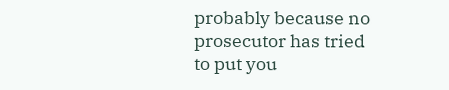probably because no prosecutor has tried to put you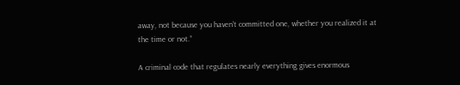away, not because you haven’t committed one, whether you realized it at the time or not.”

A criminal code that regulates nearly everything gives enormous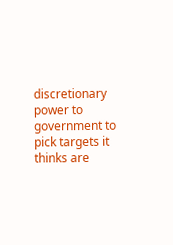discretionary power to government to pick targets it thinks are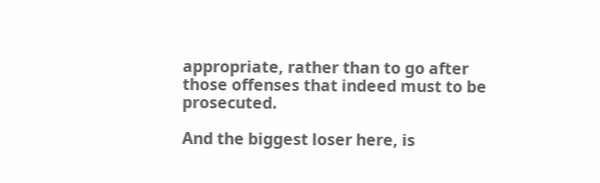appropriate, rather than to go after those offenses that indeed must to be prosecuted.

And the biggest loser here, is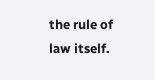the rule of law itself.